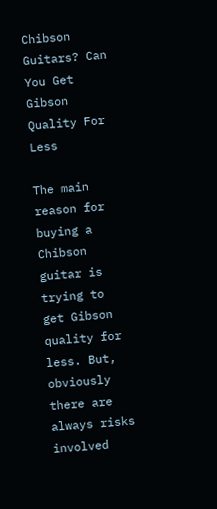Chibson Guitars? Can You Get Gibson Quality For Less

The main reason for buying a Chibson guitar is trying to get Gibson quality for less. But, obviously there are always risks involved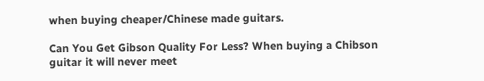when buying cheaper/Chinese made guitars.

Can You Get Gibson Quality For Less? When buying a Chibson guitar it will never meet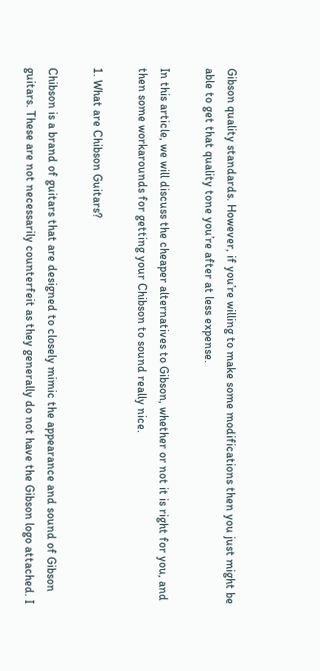Gibson quality standards. However, if you’re willing to make some modifications then you just might be able to get that quality tone you’re after at less expense.

In this article, we will discuss the cheaper alternatives to Gibson, whether or not it is right for you, and then some workarounds for getting your Chibson to sound really nice.

1. What are Chibson Guitars?

Chibson is a brand of guitars that are designed to closely mimic the appearance and sound of Gibson guitars. These are not necessarily counterfeit as they generally do not have the Gibson logo attached. I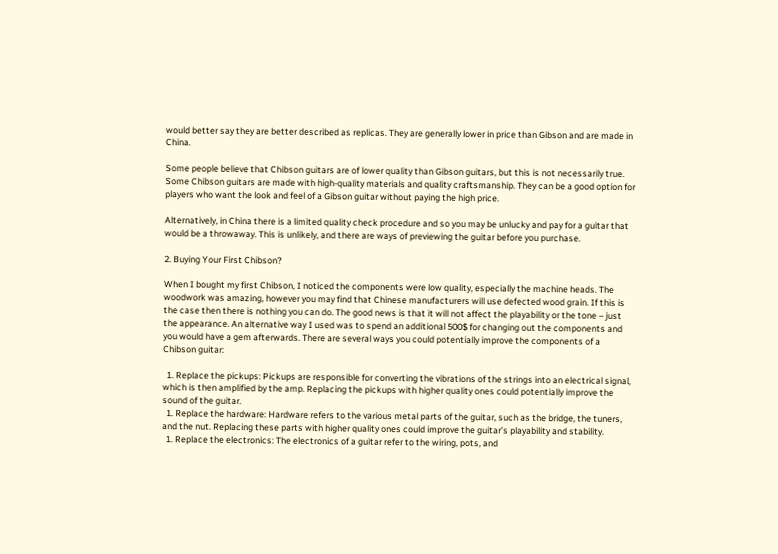would better say they are better described as replicas. They are generally lower in price than Gibson and are made in China.

Some people believe that Chibson guitars are of lower quality than Gibson guitars, but this is not necessarily true. Some Chibson guitars are made with high-quality materials and quality craftsmanship. They can be a good option for players who want the look and feel of a Gibson guitar without paying the high price.

Alternatively, in China there is a limited quality check procedure and so you may be unlucky and pay for a guitar that would be a throwaway. This is unlikely, and there are ways of previewing the guitar before you purchase.

2. Buying Your First Chibson?

When I bought my first Chibson, I noticed the components were low quality, especially the machine heads. The woodwork was amazing, however you may find that Chinese manufacturers will use defected wood grain. If this is the case then there is nothing you can do. The good news is that it will not affect the playability or the tone – just the appearance. An alternative way I used was to spend an additional 500$ for changing out the components and you would have a gem afterwards. There are several ways you could potentially improve the components of a Chibson guitar:

  1. Replace the pickups: Pickups are responsible for converting the vibrations of the strings into an electrical signal, which is then amplified by the amp. Replacing the pickups with higher quality ones could potentially improve the sound of the guitar.
  1. Replace the hardware: Hardware refers to the various metal parts of the guitar, such as the bridge, the tuners, and the nut. Replacing these parts with higher quality ones could improve the guitar’s playability and stability.
  1. Replace the electronics: The electronics of a guitar refer to the wiring, pots, and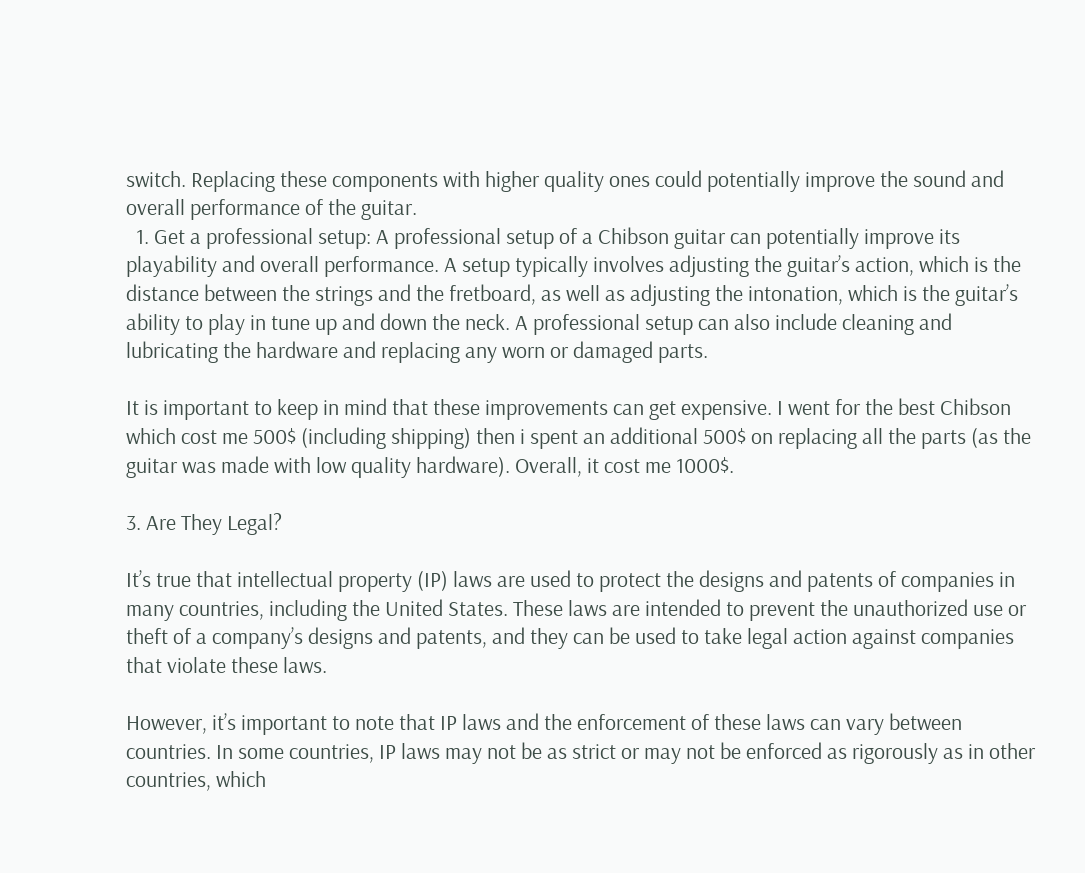switch. Replacing these components with higher quality ones could potentially improve the sound and overall performance of the guitar.
  1. Get a professional setup: A professional setup of a Chibson guitar can potentially improve its playability and overall performance. A setup typically involves adjusting the guitar’s action, which is the distance between the strings and the fretboard, as well as adjusting the intonation, which is the guitar’s ability to play in tune up and down the neck. A professional setup can also include cleaning and lubricating the hardware and replacing any worn or damaged parts.

It is important to keep in mind that these improvements can get expensive. I went for the best Chibson which cost me 500$ (including shipping) then i spent an additional 500$ on replacing all the parts (as the guitar was made with low quality hardware). Overall, it cost me 1000$.

3. Are They Legal?

It’s true that intellectual property (IP) laws are used to protect the designs and patents of companies in many countries, including the United States. These laws are intended to prevent the unauthorized use or theft of a company’s designs and patents, and they can be used to take legal action against companies that violate these laws.

However, it’s important to note that IP laws and the enforcement of these laws can vary between countries. In some countries, IP laws may not be as strict or may not be enforced as rigorously as in other countries, which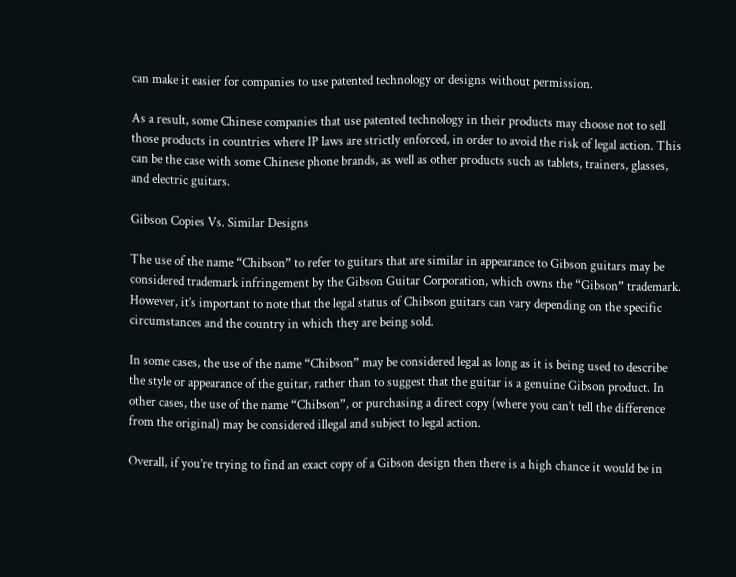can make it easier for companies to use patented technology or designs without permission.

As a result, some Chinese companies that use patented technology in their products may choose not to sell those products in countries where IP laws are strictly enforced, in order to avoid the risk of legal action. This can be the case with some Chinese phone brands, as well as other products such as tablets, trainers, glasses, and electric guitars.

Gibson Copies Vs. Similar Designs

The use of the name “Chibson” to refer to guitars that are similar in appearance to Gibson guitars may be considered trademark infringement by the Gibson Guitar Corporation, which owns the “Gibson” trademark. However, it’s important to note that the legal status of Chibson guitars can vary depending on the specific circumstances and the country in which they are being sold.

In some cases, the use of the name “Chibson” may be considered legal as long as it is being used to describe the style or appearance of the guitar, rather than to suggest that the guitar is a genuine Gibson product. In other cases, the use of the name “Chibson”, or purchasing a direct copy (where you can’t tell the difference from the original) may be considered illegal and subject to legal action.

Overall, if you’re trying to find an exact copy of a Gibson design then there is a high chance it would be in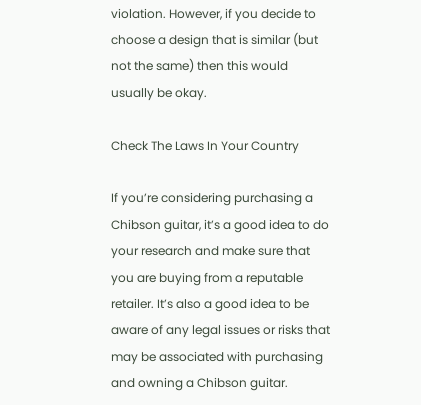violation. However, if you decide to choose a design that is similar (but not the same) then this would usually be okay.

Check The Laws In Your Country

If you’re considering purchasing a Chibson guitar, it’s a good idea to do your research and make sure that you are buying from a reputable retailer. It’s also a good idea to be aware of any legal issues or risks that may be associated with purchasing and owning a Chibson guitar.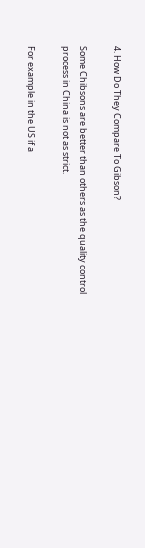4. How Do They Compare To Gibson?

Some Chibsons are better than others as the quality control process in China is not as strict.

For example in the US if a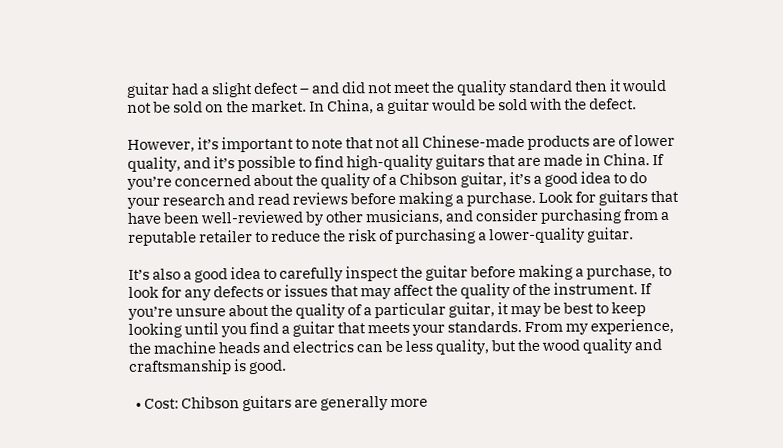guitar had a slight defect – and did not meet the quality standard then it would not be sold on the market. In China, a guitar would be sold with the defect.

However, it’s important to note that not all Chinese-made products are of lower quality, and it’s possible to find high-quality guitars that are made in China. If you’re concerned about the quality of a Chibson guitar, it’s a good idea to do your research and read reviews before making a purchase. Look for guitars that have been well-reviewed by other musicians, and consider purchasing from a reputable retailer to reduce the risk of purchasing a lower-quality guitar.

It’s also a good idea to carefully inspect the guitar before making a purchase, to look for any defects or issues that may affect the quality of the instrument. If you’re unsure about the quality of a particular guitar, it may be best to keep looking until you find a guitar that meets your standards. From my experience, the machine heads and electrics can be less quality, but the wood quality and craftsmanship is good.

  • Cost: Chibson guitars are generally more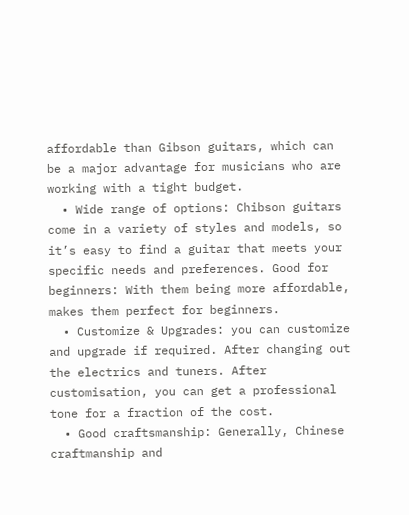affordable than Gibson guitars, which can be a major advantage for musicians who are working with a tight budget.
  • Wide range of options: Chibson guitars come in a variety of styles and models, so it’s easy to find a guitar that meets your specific needs and preferences. Good for beginners: With them being more affordable, makes them perfect for beginners.
  • Customize & Upgrades: you can customize and upgrade if required. After changing out the electrics and tuners. After customisation, you can get a professional tone for a fraction of the cost.
  • Good craftsmanship: Generally, Chinese craftmanship and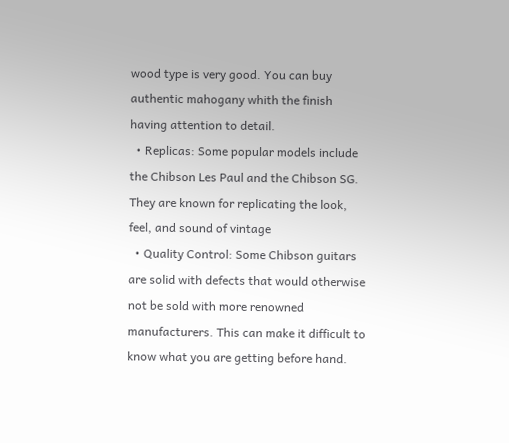wood type is very good. You can buy authentic mahogany whith the finish having attention to detail.
  • Replicas: Some popular models include the Chibson Les Paul and the Chibson SG. They are known for replicating the look, feel, and sound of vintage
  • Quality Control: Some Chibson guitars are solid with defects that would otherwise not be sold with more renowned manufacturers. This can make it difficult to know what you are getting before hand.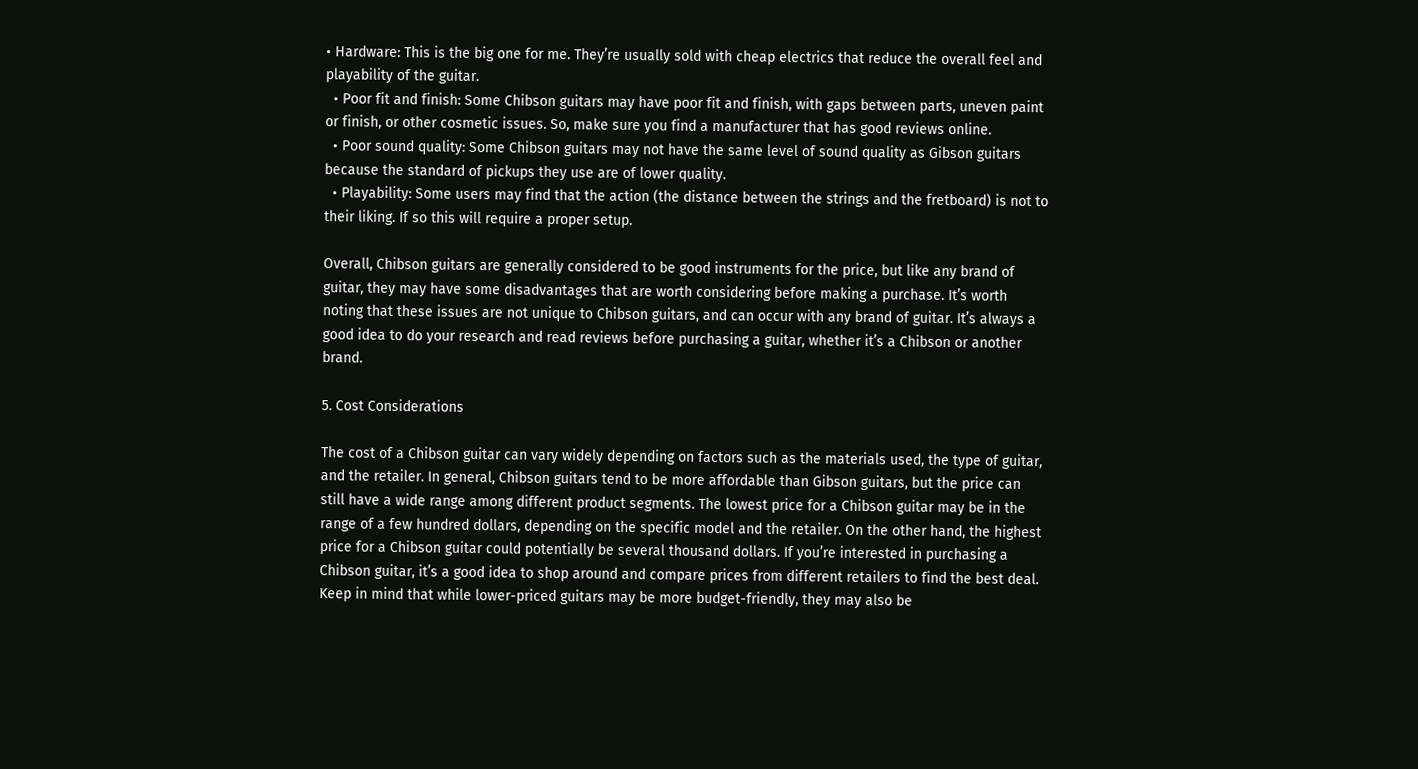• Hardware: This is the big one for me. They’re usually sold with cheap electrics that reduce the overall feel and playability of the guitar.
  • Poor fit and finish: Some Chibson guitars may have poor fit and finish, with gaps between parts, uneven paint or finish, or other cosmetic issues. So, make sure you find a manufacturer that has good reviews online.
  • Poor sound quality: Some Chibson guitars may not have the same level of sound quality as Gibson guitars because the standard of pickups they use are of lower quality.
  • Playability: Some users may find that the action (the distance between the strings and the fretboard) is not to their liking. If so this will require a proper setup.

Overall, Chibson guitars are generally considered to be good instruments for the price, but like any brand of guitar, they may have some disadvantages that are worth considering before making a purchase. It’s worth noting that these issues are not unique to Chibson guitars, and can occur with any brand of guitar. It’s always a good idea to do your research and read reviews before purchasing a guitar, whether it’s a Chibson or another brand.

5. Cost Considerations

The cost of a Chibson guitar can vary widely depending on factors such as the materials used, the type of guitar, and the retailer. In general, Chibson guitars tend to be more affordable than Gibson guitars, but the price can still have a wide range among different product segments. The lowest price for a Chibson guitar may be in the range of a few hundred dollars, depending on the specific model and the retailer. On the other hand, the highest price for a Chibson guitar could potentially be several thousand dollars. If you’re interested in purchasing a Chibson guitar, it’s a good idea to shop around and compare prices from different retailers to find the best deal. Keep in mind that while lower-priced guitars may be more budget-friendly, they may also be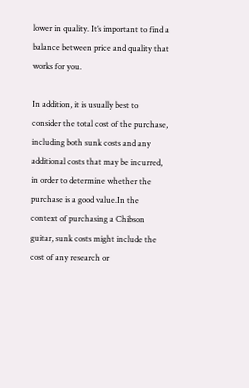lower in quality. It’s important to find a balance between price and quality that works for you.

In addition, it is usually best to consider the total cost of the purchase, including both sunk costs and any additional costs that may be incurred, in order to determine whether the purchase is a good value.In the context of purchasing a Chibson guitar, sunk costs might include the cost of any research or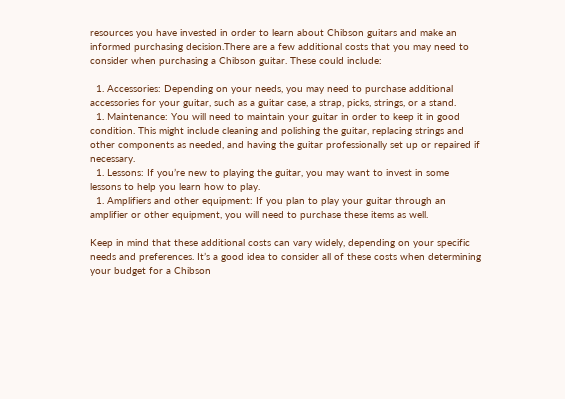resources you have invested in order to learn about Chibson guitars and make an informed purchasing decision.There are a few additional costs that you may need to consider when purchasing a Chibson guitar. These could include:

  1. Accessories: Depending on your needs, you may need to purchase additional accessories for your guitar, such as a guitar case, a strap, picks, strings, or a stand.
  1. Maintenance: You will need to maintain your guitar in order to keep it in good condition. This might include cleaning and polishing the guitar, replacing strings and other components as needed, and having the guitar professionally set up or repaired if necessary.
  1. Lessons: If you’re new to playing the guitar, you may want to invest in some lessons to help you learn how to play.
  1. Amplifiers and other equipment: If you plan to play your guitar through an amplifier or other equipment, you will need to purchase these items as well.

Keep in mind that these additional costs can vary widely, depending on your specific needs and preferences. It’s a good idea to consider all of these costs when determining your budget for a Chibson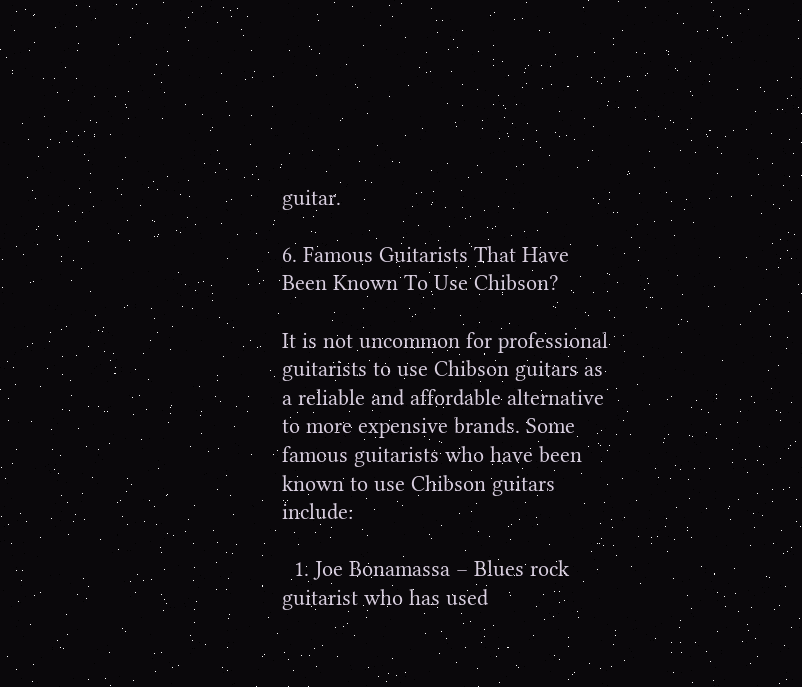guitar.

6. Famous Guitarists That Have Been Known To Use Chibson?

It is not uncommon for professional guitarists to use Chibson guitars as a reliable and affordable alternative to more expensive brands. Some famous guitarists who have been known to use Chibson guitars include:

  1. Joe Bonamassa – Blues rock guitarist who has used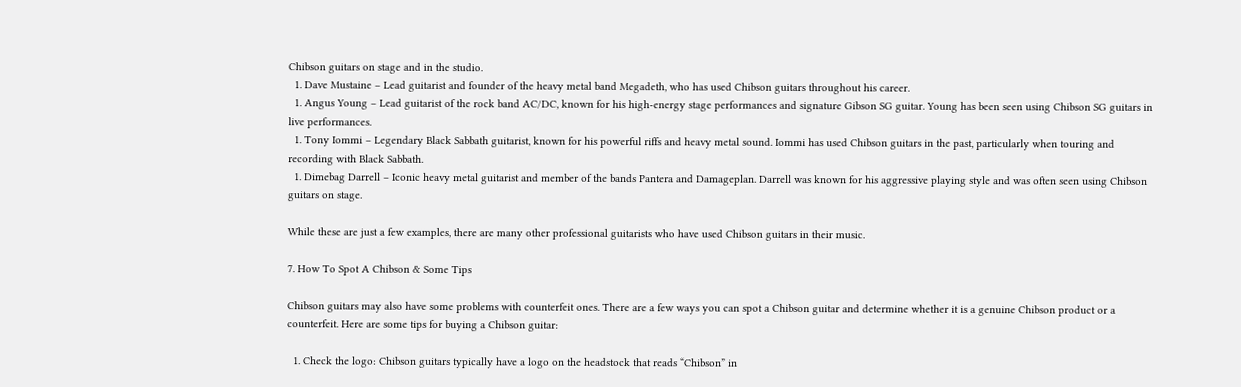Chibson guitars on stage and in the studio.
  1. Dave Mustaine – Lead guitarist and founder of the heavy metal band Megadeth, who has used Chibson guitars throughout his career.
  1. Angus Young – Lead guitarist of the rock band AC/DC, known for his high-energy stage performances and signature Gibson SG guitar. Young has been seen using Chibson SG guitars in live performances.
  1. Tony Iommi – Legendary Black Sabbath guitarist, known for his powerful riffs and heavy metal sound. Iommi has used Chibson guitars in the past, particularly when touring and recording with Black Sabbath.
  1. Dimebag Darrell – Iconic heavy metal guitarist and member of the bands Pantera and Damageplan. Darrell was known for his aggressive playing style and was often seen using Chibson guitars on stage.

While these are just a few examples, there are many other professional guitarists who have used Chibson guitars in their music.

7. How To Spot A Chibson & Some Tips

Chibson guitars may also have some problems with counterfeit ones. There are a few ways you can spot a Chibson guitar and determine whether it is a genuine Chibson product or a counterfeit. Here are some tips for buying a Chibson guitar:

  1. Check the logo: Chibson guitars typically have a logo on the headstock that reads “Chibson” in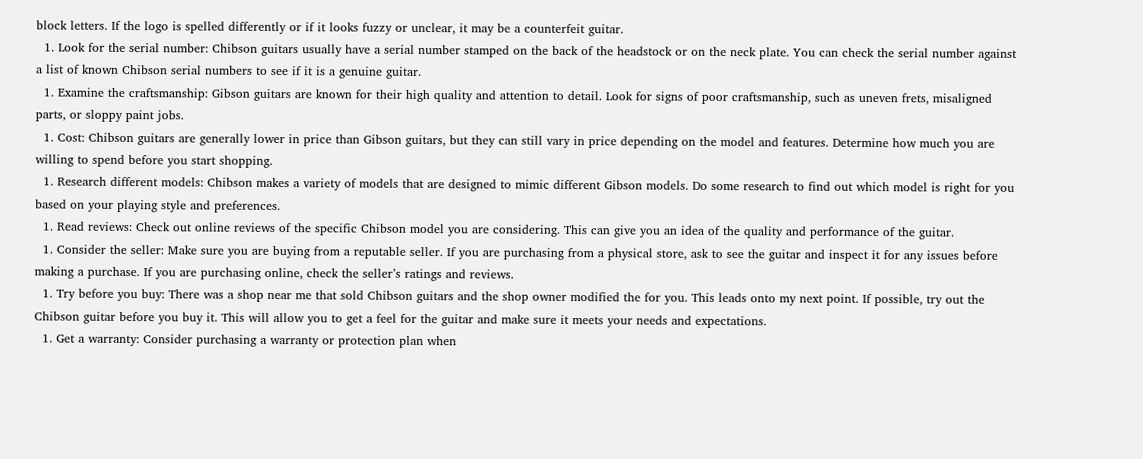block letters. If the logo is spelled differently or if it looks fuzzy or unclear, it may be a counterfeit guitar.
  1. Look for the serial number: Chibson guitars usually have a serial number stamped on the back of the headstock or on the neck plate. You can check the serial number against a list of known Chibson serial numbers to see if it is a genuine guitar.
  1. Examine the craftsmanship: Gibson guitars are known for their high quality and attention to detail. Look for signs of poor craftsmanship, such as uneven frets, misaligned parts, or sloppy paint jobs.
  1. Cost: Chibson guitars are generally lower in price than Gibson guitars, but they can still vary in price depending on the model and features. Determine how much you are willing to spend before you start shopping.
  1. Research different models: Chibson makes a variety of models that are designed to mimic different Gibson models. Do some research to find out which model is right for you based on your playing style and preferences.
  1. Read reviews: Check out online reviews of the specific Chibson model you are considering. This can give you an idea of the quality and performance of the guitar.
  1. Consider the seller: Make sure you are buying from a reputable seller. If you are purchasing from a physical store, ask to see the guitar and inspect it for any issues before making a purchase. If you are purchasing online, check the seller’s ratings and reviews.
  1. Try before you buy: There was a shop near me that sold Chibson guitars and the shop owner modified the for you. This leads onto my next point. If possible, try out the Chibson guitar before you buy it. This will allow you to get a feel for the guitar and make sure it meets your needs and expectations.
  1. Get a warranty: Consider purchasing a warranty or protection plan when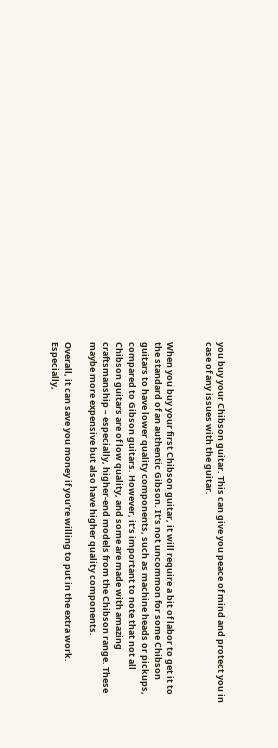you buy your Chibson guitar. This can give you peace of mind and protect you in case of any issues with the guitar.


When you buy your first Chibson guitar, it will require a bit of labor to get it to the standard of an authentic Gibson. It’s not uncommon for some Chibson guitars to have lower quality components, such as machine heads or pickups, compared to Gibson guitars. However, it’s important to note that not all Chibson guitars are of low quality, and some are made with amazing craftsmanship – especially, higher-end models from the Chibson range. These maybe more expensive but also have higher quality components.

Overall, it can save you money if you’re willing to put in the extra work. Especially,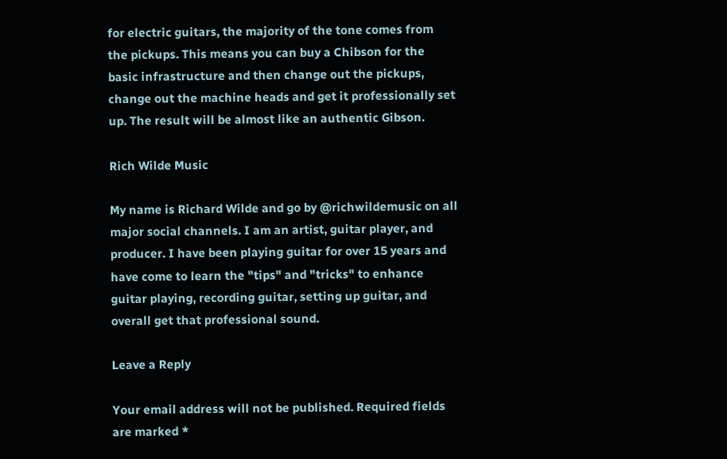for electric guitars, the majority of the tone comes from the pickups. This means you can buy a Chibson for the basic infrastructure and then change out the pickups, change out the machine heads and get it professionally set up. The result will be almost like an authentic Gibson.

Rich Wilde Music

My name is Richard Wilde and go by @richwildemusic on all major social channels. I am an artist, guitar player, and producer. I have been playing guitar for over 15 years and have come to learn the "tips" and "tricks" to enhance guitar playing, recording guitar, setting up guitar, and overall get that professional sound.

Leave a Reply

Your email address will not be published. Required fields are marked *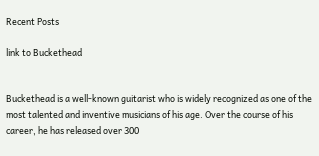Recent Posts

link to Buckethead


Buckethead is a well-known guitarist who is widely recognized as one of the most talented and inventive musicians of his age. Over the course of his career, he has released over 300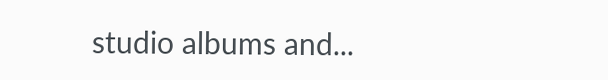studio albums and...